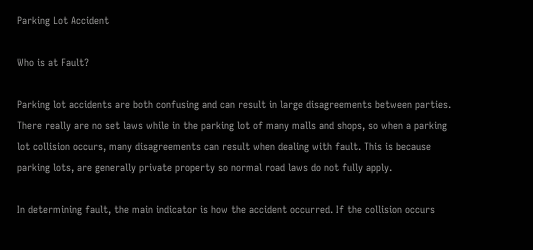Parking Lot Accident

Who is at Fault?

Parking lot accidents are both confusing and can result in large disagreements between parties. There really are no set laws while in the parking lot of many malls and shops, so when a parking lot collision occurs, many disagreements can result when dealing with fault. This is because parking lots, are generally private property so normal road laws do not fully apply.

In determining fault, the main indicator is how the accident occurred. If the collision occurs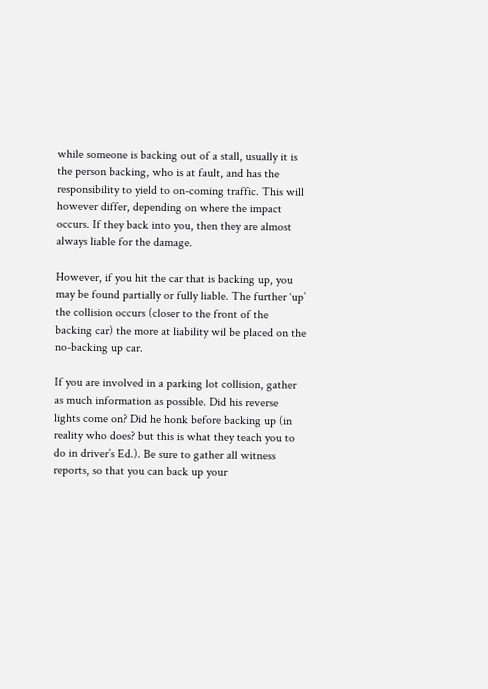while someone is backing out of a stall, usually it is the person backing, who is at fault, and has the responsibility to yield to on-coming traffic. This will however differ, depending on where the impact occurs. If they back into you, then they are almost always liable for the damage.

However, if you hit the car that is backing up, you may be found partially or fully liable. The further ‘up’ the collision occurs (closer to the front of the backing car) the more at liability wil be placed on the no-backing up car.

If you are involved in a parking lot collision, gather as much information as possible. Did his reverse lights come on? Did he honk before backing up (in reality who does? but this is what they teach you to do in driver’s Ed.). Be sure to gather all witness reports, so that you can back up your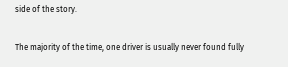side of the story.

The majority of the time, one driver is usually never found fully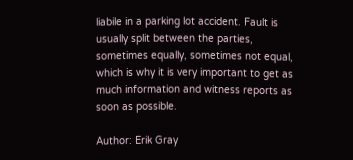liabile in a parking lot accident. Fault is usually split between the parties, sometimes equally, sometimes not equal, which is why it is very important to get as much information and witness reports as soon as possible.

Author: Erik Gray